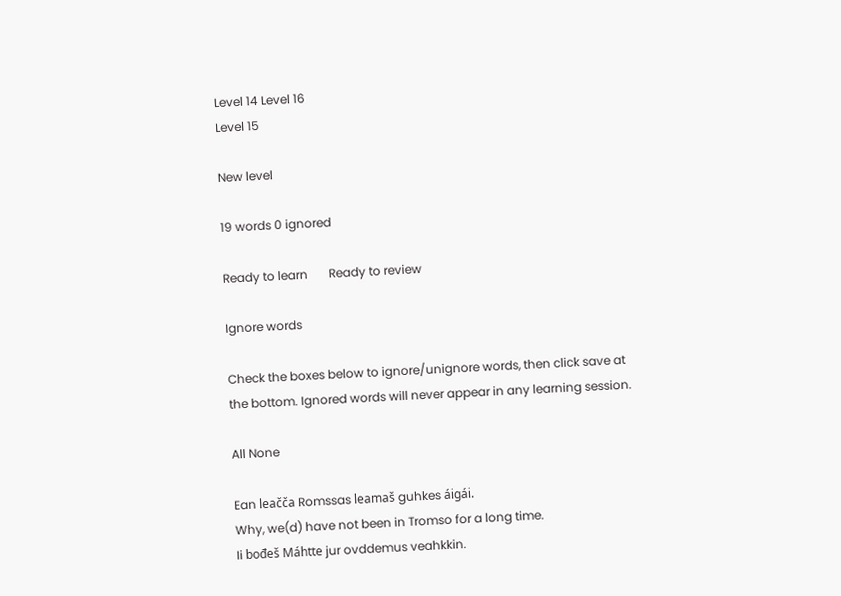Level 14 Level 16
Level 15

New level

19 words 0 ignored

Ready to learn       Ready to review

Ignore words

Check the boxes below to ignore/unignore words, then click save at the bottom. Ignored words will never appear in any learning session.

All None

Ean leačča Romssas leamaš guhkes áigái.
Why, we(d) have not been in Tromso for a long time.
Ii bođeš Máhtte jur ovddemus veahkkin.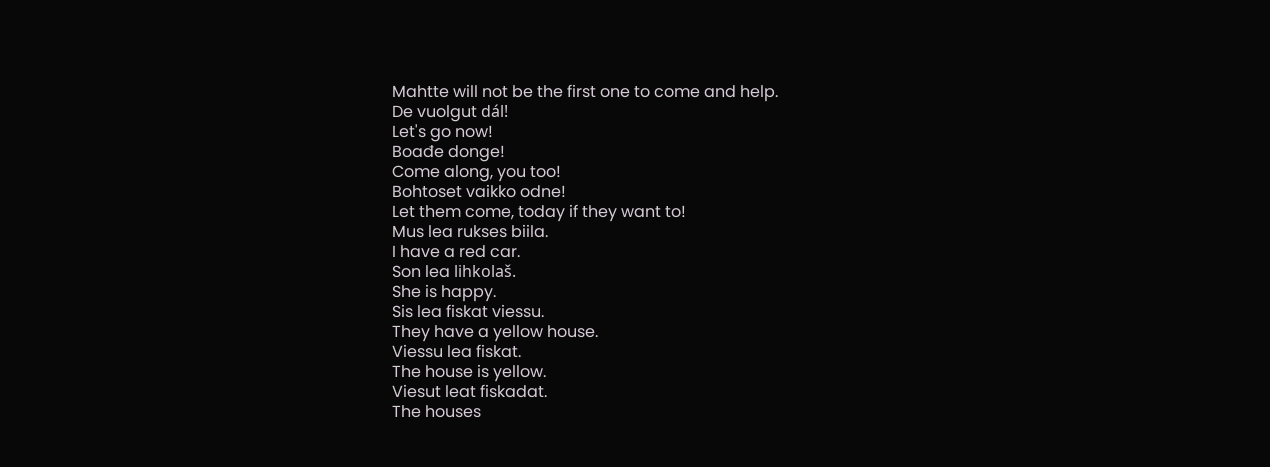Mahtte will not be the first one to come and help.
De vuolgut dál!
Let's go now!
Boađe donge!
Come along, you too!
Bohtoset vaikko odne!
Let them come, today if they want to!
Mus lea rukses biila.
I have a red car.
Son lea lihkolaš.
She is happy.
Sis lea fiskat viessu.
They have a yellow house.
Viessu lea fiskat.
The house is yellow.
Viesut leat fiskadat.
The houses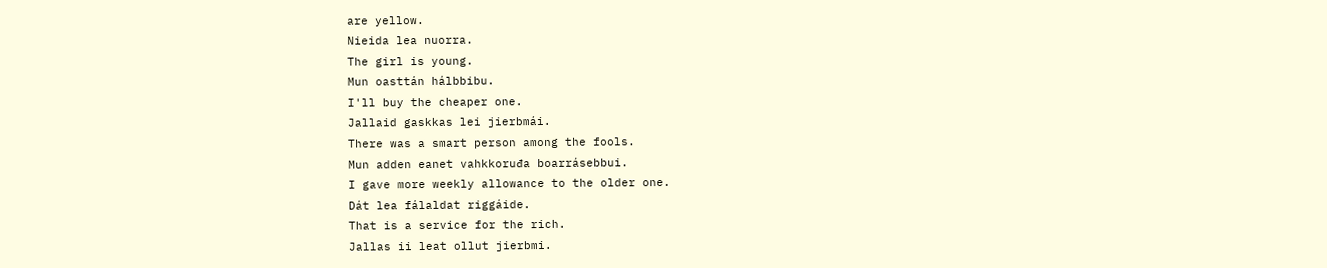are yellow.
Nieida lea nuorra.
The girl is young.
Mun oasttán hálbbibu.
I'll buy the cheaper one.
Jallaid gaskkas lei jierbmái.
There was a smart person among the fools.
Mun adden eanet vahkkoruđa boarrásebbui.
I gave more weekly allowance to the older one.
Dát lea fálaldat riggáide.
That is a service for the rich.
Jallas ii leat ollut jierbmi.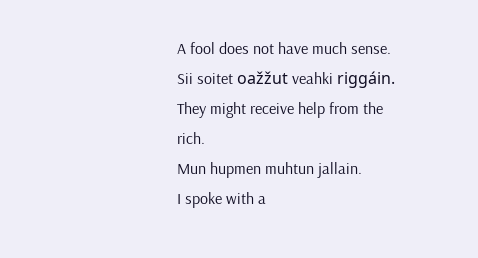A fool does not have much sense.
Sii soitet oažžut veahki riggáin.
They might receive help from the rich.
Mun hupmen muhtun jallain.
I spoke with a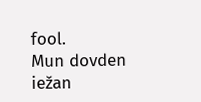fool.
Mun dovden iežan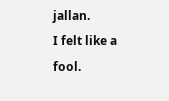jallan.
I felt like a fool.